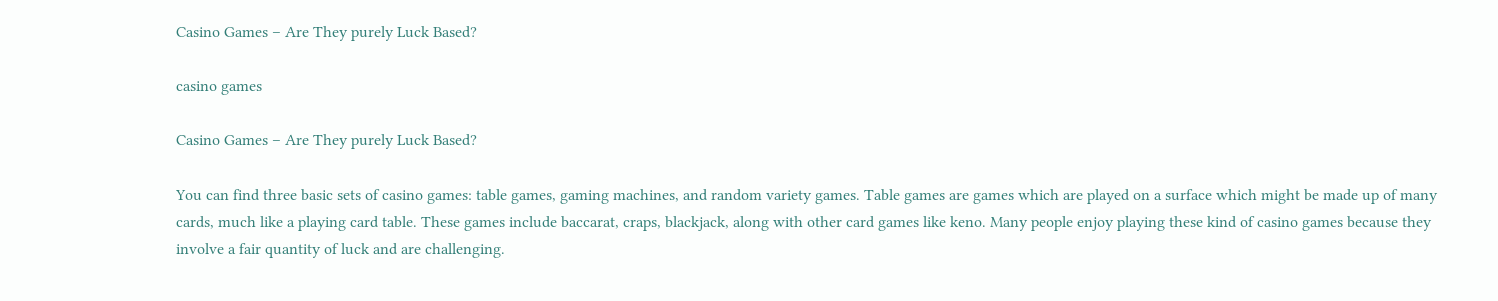Casino Games – Are They purely Luck Based?

casino games

Casino Games – Are They purely Luck Based?

You can find three basic sets of casino games: table games, gaming machines, and random variety games. Table games are games which are played on a surface which might be made up of many cards, much like a playing card table. These games include baccarat, craps, blackjack, along with other card games like keno. Many people enjoy playing these kind of casino games because they involve a fair quantity of luck and are challenging.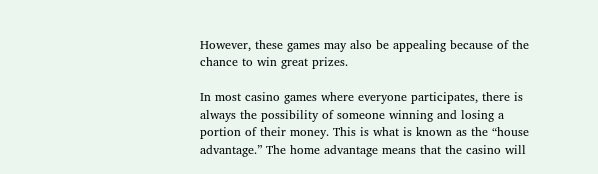However, these games may also be appealing because of the chance to win great prizes.

In most casino games where everyone participates, there is always the possibility of someone winning and losing a portion of their money. This is what is known as the “house advantage.” The home advantage means that the casino will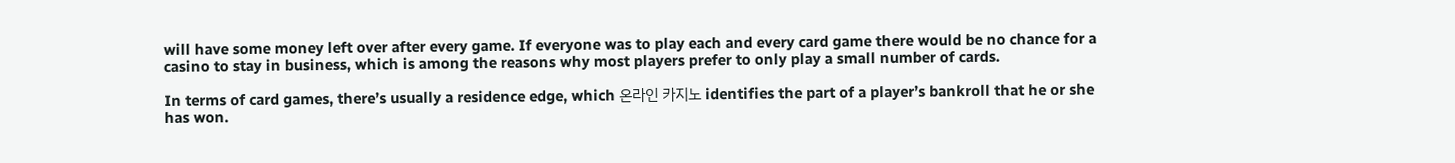will have some money left over after every game. If everyone was to play each and every card game there would be no chance for a casino to stay in business, which is among the reasons why most players prefer to only play a small number of cards.

In terms of card games, there’s usually a residence edge, which 온라인 카지노 identifies the part of a player’s bankroll that he or she has won.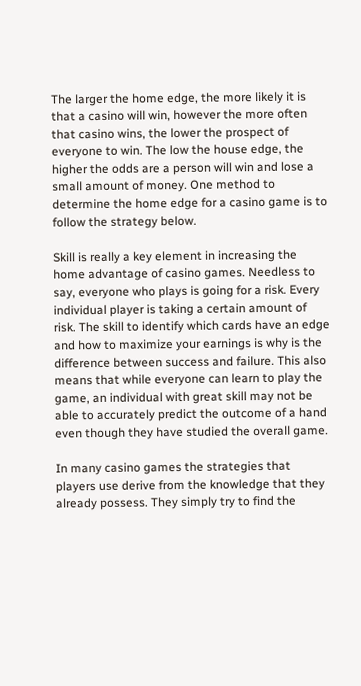The larger the home edge, the more likely it is that a casino will win, however the more often that casino wins, the lower the prospect of everyone to win. The low the house edge, the higher the odds are a person will win and lose a small amount of money. One method to determine the home edge for a casino game is to follow the strategy below.

Skill is really a key element in increasing the home advantage of casino games. Needless to say, everyone who plays is going for a risk. Every individual player is taking a certain amount of risk. The skill to identify which cards have an edge and how to maximize your earnings is why is the difference between success and failure. This also means that while everyone can learn to play the game, an individual with great skill may not be able to accurately predict the outcome of a hand even though they have studied the overall game.

In many casino games the strategies that players use derive from the knowledge that they already possess. They simply try to find the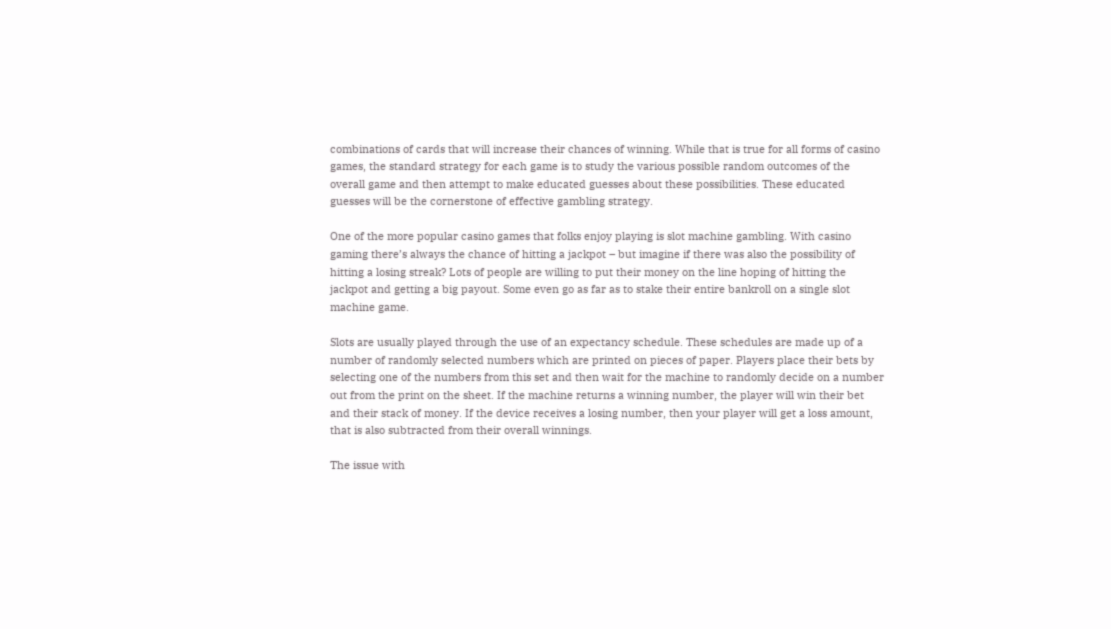combinations of cards that will increase their chances of winning. While that is true for all forms of casino games, the standard strategy for each game is to study the various possible random outcomes of the overall game and then attempt to make educated guesses about these possibilities. These educated guesses will be the cornerstone of effective gambling strategy.

One of the more popular casino games that folks enjoy playing is slot machine gambling. With casino gaming there’s always the chance of hitting a jackpot – but imagine if there was also the possibility of hitting a losing streak? Lots of people are willing to put their money on the line hoping of hitting the jackpot and getting a big payout. Some even go as far as to stake their entire bankroll on a single slot machine game.

Slots are usually played through the use of an expectancy schedule. These schedules are made up of a number of randomly selected numbers which are printed on pieces of paper. Players place their bets by selecting one of the numbers from this set and then wait for the machine to randomly decide on a number out from the print on the sheet. If the machine returns a winning number, the player will win their bet and their stack of money. If the device receives a losing number, then your player will get a loss amount, that is also subtracted from their overall winnings.

The issue with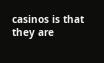casinos is that they are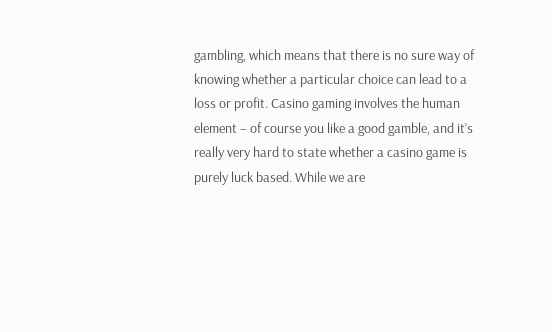gambling, which means that there is no sure way of knowing whether a particular choice can lead to a loss or profit. Casino gaming involves the human element – of course you like a good gamble, and it’s really very hard to state whether a casino game is purely luck based. While we are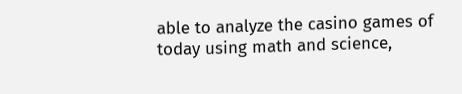able to analyze the casino games of today using math and science,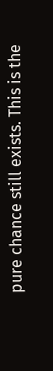pure chance still exists. This is the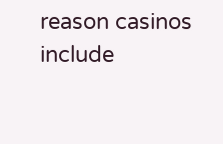reason casinos include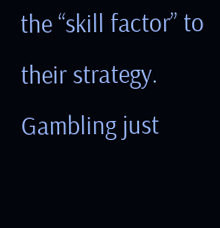the “skill factor” to their strategy. Gambling just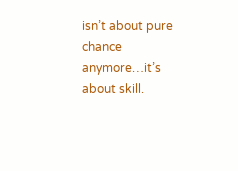isn’t about pure chance anymore…it’s about skill.